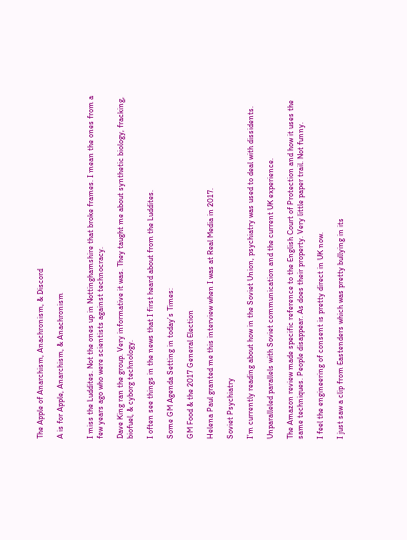The Apple of Anarchism, Anachronism, & Discord

A is for Apple, Anarchism, & Anachronism


I miss the Luddites. Not the ones up in Nottinghamshire that broke frames. I mean the ones from a few years ago who were scientists against technocracy.

Dave King ran the group. Very informative it was. They taught me about synthetic biology, fracking, biofuel, & cyborg technology.

I often see things in the news that I first heard about from the Luddites.

Some GM Agenda Setting in today’s Times:

GM Food & the 2017 General Election

Helena Paul granted me this interview when I was at Real Media in 2017.

Soviet Psychiatry

I’m currently reading about how in the Soviet Union, psychiatry was used to deal with dissidents.

Unparalleled parallels with Soviet communication and the current UK experience.

The Amazon review made specific reference to the English Court of Protection and how it uses the same techniques. People disappear. As does their property. Very little paper trail. Not funny.

I feel the engineering of consent is pretty direct in UK now.

I just saw a clip from Eastenders which was pretty bullying in its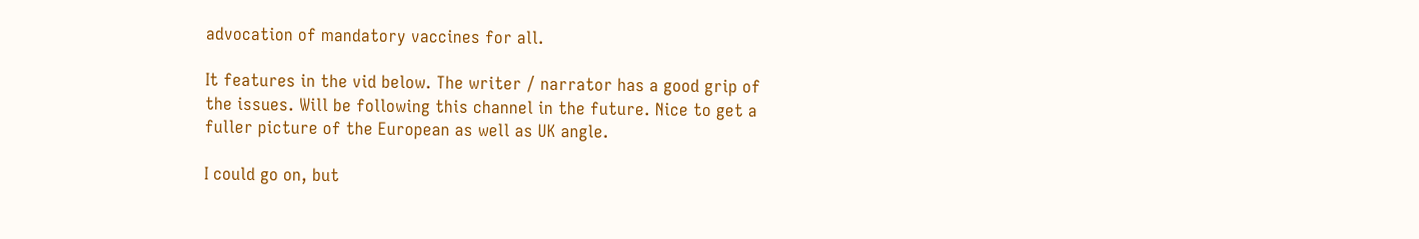advocation of mandatory vaccines for all.

It features in the vid below. The writer / narrator has a good grip of the issues. Will be following this channel in the future. Nice to get a fuller picture of the European as well as UK angle.

I could go on, but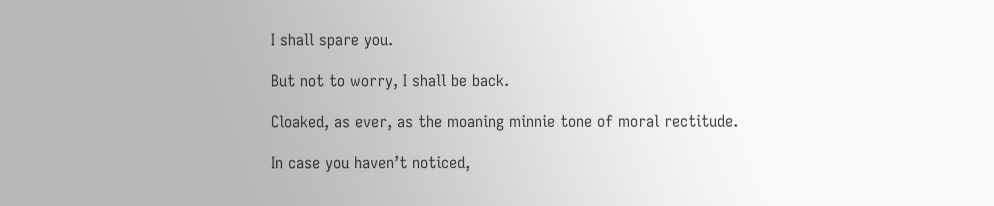I shall spare you.

But not to worry, I shall be back.

Cloaked, as ever, as the moaning minnie tone of moral rectitude.

In case you haven’t noticed,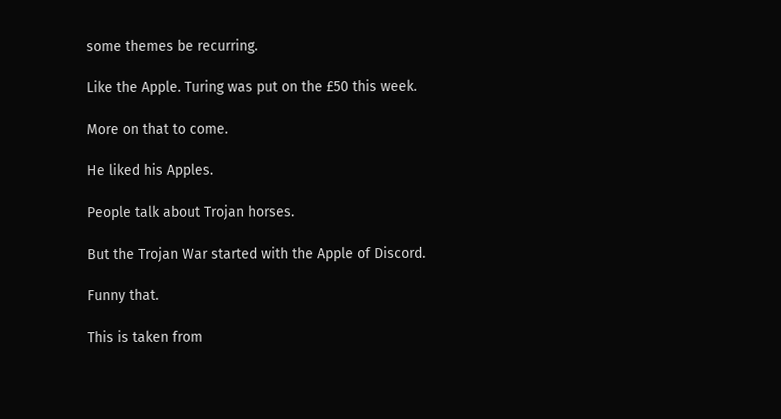some themes be recurring.

Like the Apple. Turing was put on the £50 this week.

More on that to come.

He liked his Apples.

People talk about Trojan horses.

But the Trojan War started with the Apple of Discord.

Funny that.

This is taken from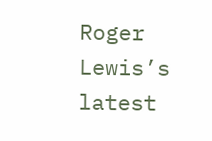Roger Lewis’s latest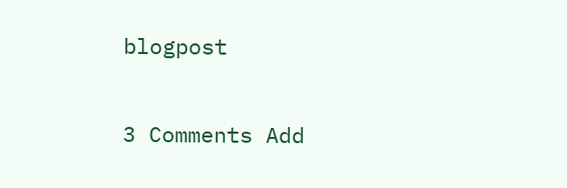blogpost

3 Comments Add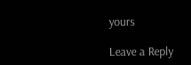yours

Leave a Reply